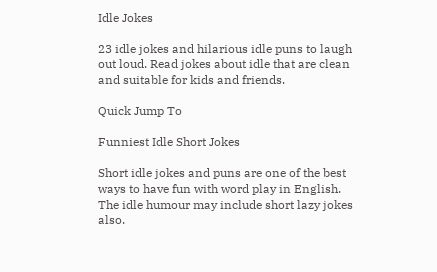Idle Jokes

23 idle jokes and hilarious idle puns to laugh out loud. Read jokes about idle that are clean and suitable for kids and friends.

Quick Jump To

Funniest Idle Short Jokes

Short idle jokes and puns are one of the best ways to have fun with word play in English. The idle humour may include short lazy jokes also.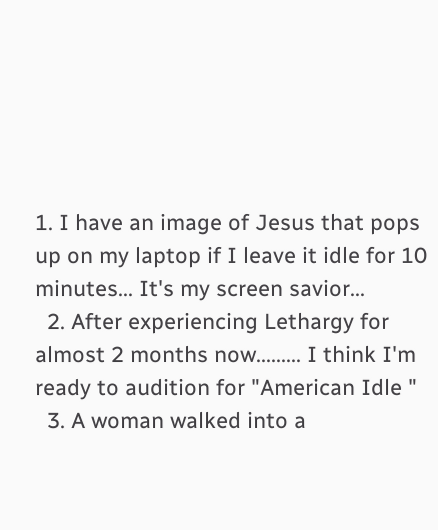1. I have an image of Jesus that pops up on my laptop if I leave it idle for 10 minutes... It's my screen savior...
  2. After experiencing Lethargy for almost 2 months now......... I think I'm ready to audition for "American Idle "
  3. A woman walked into a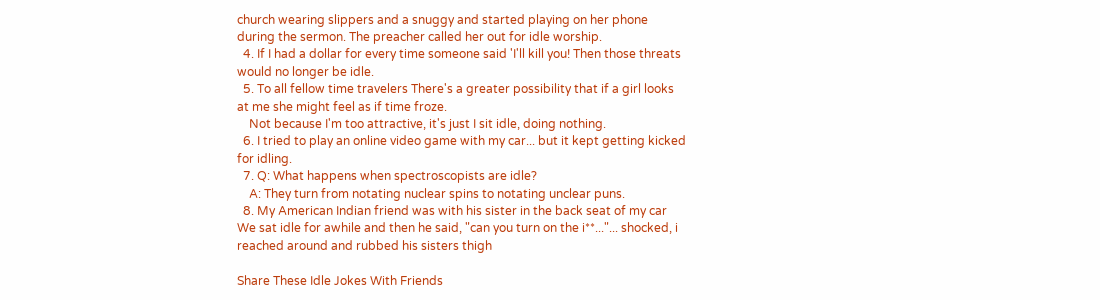church wearing slippers and a snuggy and started playing on her phone during the sermon. The preacher called her out for idle worship.
  4. If I had a dollar for every time someone said 'I'll kill you! Then those threats would no longer be idle.
  5. To all fellow time travelers There's a greater possibility that if a girl looks at me she might feel as if time froze.
    Not because I'm too attractive, it's just I sit idle, doing nothing.
  6. I tried to play an online video game with my car... but it kept getting kicked for idling.
  7. Q: What happens when spectroscopists are idle?
    A: They turn from notating nuclear spins to notating unclear puns.
  8. My American Indian friend was with his sister in the back seat of my car We sat idle for awhile and then he said, "can you turn on the i**..."... shocked, i reached around and rubbed his sisters thigh

Share These Idle Jokes With Friends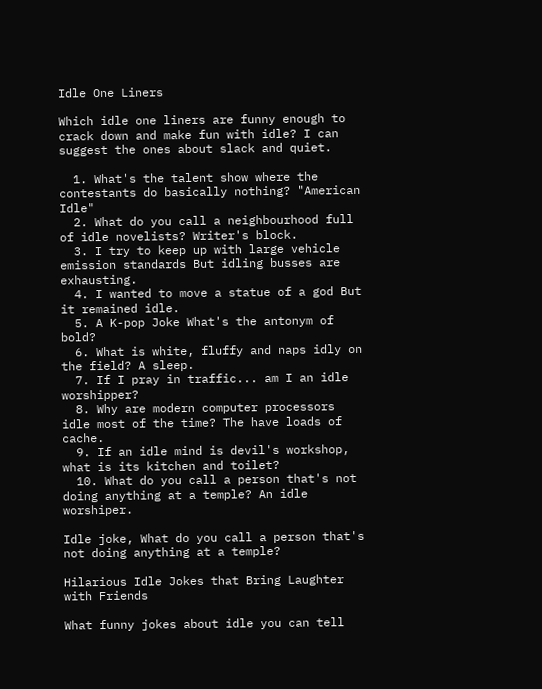Idle One Liners

Which idle one liners are funny enough to crack down and make fun with idle? I can suggest the ones about slack and quiet.

  1. What's the talent show where the contestants do basically nothing? "American Idle"
  2. What do you call a neighbourhood full of idle novelists? Writer's block.
  3. I try to keep up with large vehicle emission standards But idling busses are exhausting.
  4. I wanted to move a statue of a god But it remained idle.
  5. A K-pop Joke What's the antonym of bold?
  6. What is white, fluffy and naps idly on the field? A sleep.
  7. If I pray in traffic... am I an idle worshipper?
  8. Why are modern computer processors idle most of the time? The have loads of cache.
  9. If an idle mind is devil's workshop, what is its kitchen and toilet?
  10. What do you call a person that's not doing anything at a temple? An idle worshiper.

Idle joke, What do you call a person that's not doing anything at a temple?

Hilarious Idle Jokes that Bring Laughter with Friends

What funny jokes about idle you can tell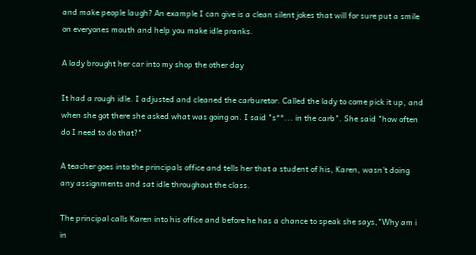and make people laugh? An example I can give is a clean silent jokes that will for sure put a smile on everyones mouth and help you make idle pranks.

A lady brought her car into my shop the other day

It had a rough idle. I adjusted and cleaned the carburetor. Called the lady to come pick it up, and when she got there she asked what was going on. I said "s**... in the carb". She said "how often do I need to do that?"

A teacher goes into the principals office and tells her that a student of his, Karen, wasn't doing any assignments and sat idle throughout the class.

The principal calls Karen into his office and before he has a chance to speak she says,"Why am i in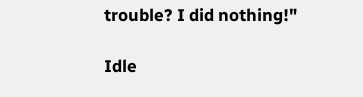trouble? I did nothing!"

Idle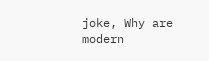joke, Why are modern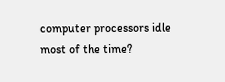computer processors idle most of the time?